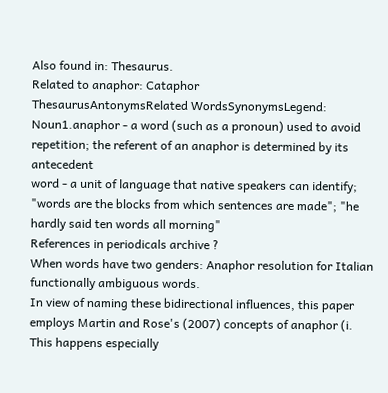Also found in: Thesaurus.
Related to anaphor: Cataphor
ThesaurusAntonymsRelated WordsSynonymsLegend:
Noun1.anaphor - a word (such as a pronoun) used to avoid repetition; the referent of an anaphor is determined by its antecedent
word - a unit of language that native speakers can identify; "words are the blocks from which sentences are made"; "he hardly said ten words all morning"
References in periodicals archive ?
When words have two genders: Anaphor resolution for Italian functionally ambiguous words.
In view of naming these bidirectional influences, this paper employs Martin and Rose's (2007) concepts of anaphor (i.
This happens especially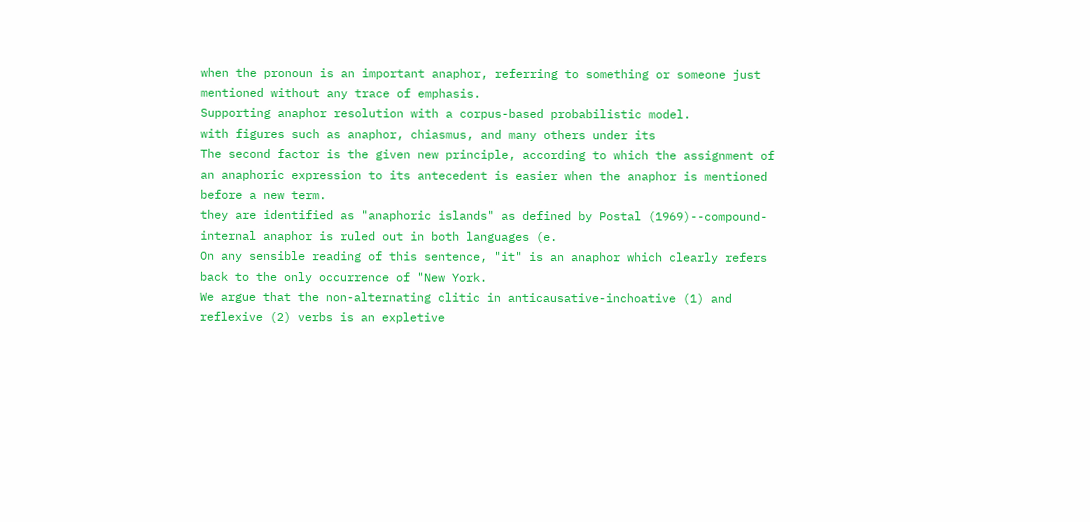when the pronoun is an important anaphor, referring to something or someone just mentioned without any trace of emphasis.
Supporting anaphor resolution with a corpus-based probabilistic model.
with figures such as anaphor, chiasmus, and many others under its
The second factor is the given new principle, according to which the assignment of an anaphoric expression to its antecedent is easier when the anaphor is mentioned before a new term.
they are identified as "anaphoric islands" as defined by Postal (1969)--compound-internal anaphor is ruled out in both languages (e.
On any sensible reading of this sentence, "it" is an anaphor which clearly refers back to the only occurrence of "New York.
We argue that the non-alternating clitic in anticausative-inchoative (1) and reflexive (2) verbs is an expletive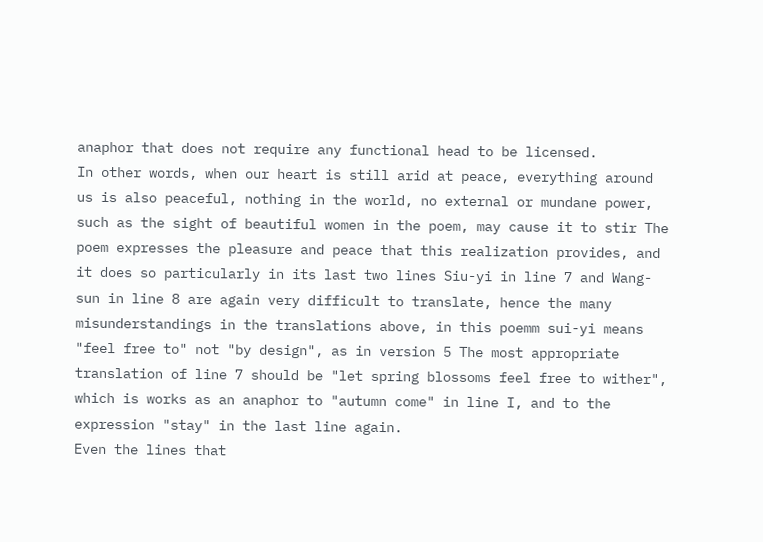anaphor that does not require any functional head to be licensed.
In other words, when our heart is still arid at peace, everything around us is also peaceful, nothing in the world, no external or mundane power, such as the sight of beautiful women in the poem, may cause it to stir The poem expresses the pleasure and peace that this realization provides, and it does so particularly in its last two lines Siu-yi in line 7 and Wang-sun in line 8 are again very difficult to translate, hence the many misunderstandings in the translations above, in this poemm sui-yi means "feel free to" not "by design", as in version 5 The most appropriate translation of line 7 should be "let spring blossoms feel free to wither", which is works as an anaphor to "autumn come" in line I, and to the expression "stay" in the last line again.
Even the lines that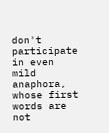don't participate in even mild anaphora, whose first words are not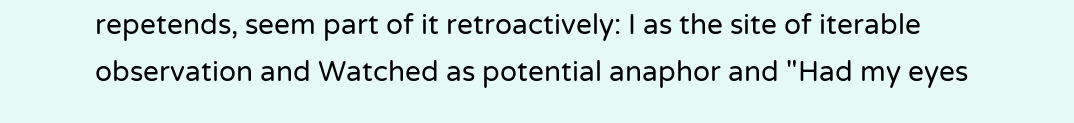repetends, seem part of it retroactively: I as the site of iterable observation and Watched as potential anaphor and "Had my eyes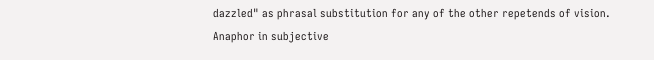dazzled" as phrasal substitution for any of the other repetends of vision.
Anaphor in subjective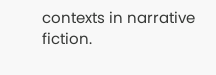contexts in narrative fiction.